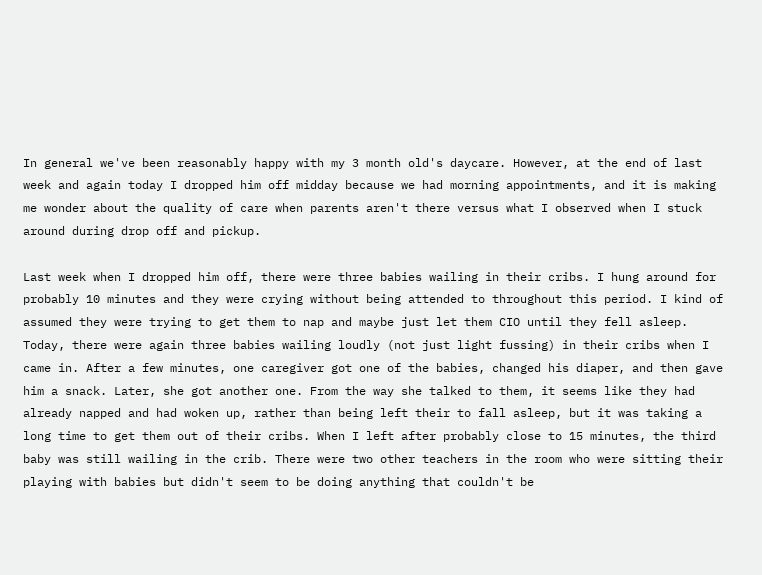In general we've been reasonably happy with my 3 month old's daycare. However, at the end of last week and again today I dropped him off midday because we had morning appointments, and it is making me wonder about the quality of care when parents aren't there versus what I observed when I stuck around during drop off and pickup.

Last week when I dropped him off, there were three babies wailing in their cribs. I hung around for probably 10 minutes and they were crying without being attended to throughout this period. I kind of assumed they were trying to get them to nap and maybe just let them CIO until they fell asleep. Today, there were again three babies wailing loudly (not just light fussing) in their cribs when I came in. After a few minutes, one caregiver got one of the babies, changed his diaper, and then gave him a snack. Later, she got another one. From the way she talked to them, it seems like they had already napped and had woken up, rather than being left their to fall asleep, but it was taking a long time to get them out of their cribs. When I left after probably close to 15 minutes, the third baby was still wailing in the crib. There were two other teachers in the room who were sitting their playing with babies but didn't seem to be doing anything that couldn't be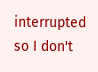interrupted so I don't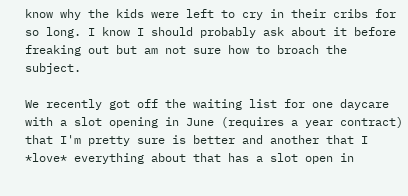know why the kids were left to cry in their cribs for so long. I know I should probably ask about it before freaking out but am not sure how to broach the subject.

We recently got off the waiting list for one daycare with a slot opening in June (requires a year contract) that I'm pretty sure is better and another that I *love* everything about that has a slot open in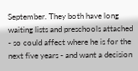September. They both have long waiting lists and preschools attached - so could affect where he is for the next five years - and want a decision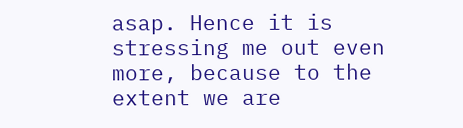asap. Hence it is stressing me out even more, because to the extent we are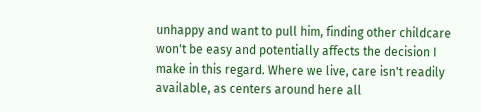unhappy and want to pull him, finding other childcare won't be easy and potentially affects the decision I make in this regard. Where we live, care isn't readily available, as centers around here all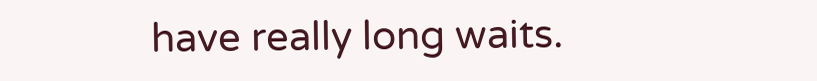have really long waits.